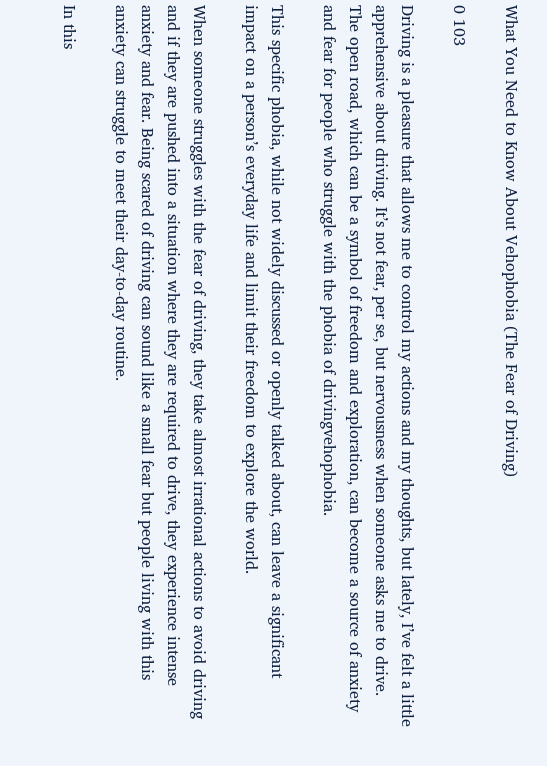What You Need to Know About Vehophobia (The Fear of Driving)

0 103

Driving is a pleasure that allows me to control my actions and my thoughts, but lately, I’ve felt a little apprehensive about driving. It’s not fear, per se, but nervousness when someone asks me to drive. The open road, which can be a symbol of freedom and exploration, can become a source of anxiety and fear for people who struggle with the phobia of drivingvehophobia.

This specific phobia, while not widely discussed or openly talked about, can leave a significant impact on a person’s everyday life and limit their freedom to explore the world.

When someone struggles with the fear of driving, they take almost irrational actions to avoid driving and if they are pushed into a situation where they are required to drive, they experience intense anxiety and fear. Being scared of driving can sound like a small fear but people living with this anxiety can struggle to meet their day-to-day routine.

In this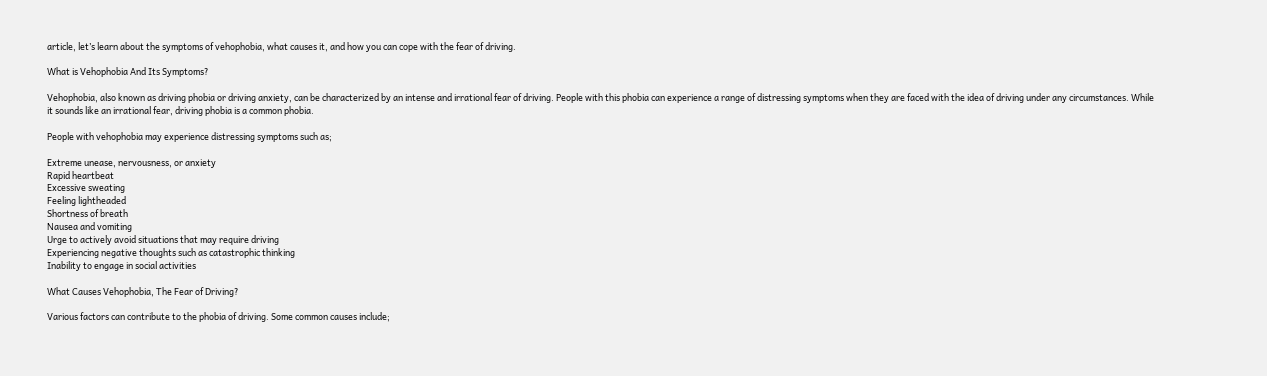article, let’s learn about the symptoms of vehophobia, what causes it, and how you can cope with the fear of driving.

What is Vehophobia And Its Symptoms?

Vehophobia, also known as driving phobia or driving anxiety, can be characterized by an intense and irrational fear of driving. People with this phobia can experience a range of distressing symptoms when they are faced with the idea of driving under any circumstances. While it sounds like an irrational fear, driving phobia is a common phobia.

People with vehophobia may experience distressing symptoms such as;

Extreme unease, nervousness, or anxiety
Rapid heartbeat
Excessive sweating
Feeling lightheaded
Shortness of breath
Nausea and vomiting
Urge to actively avoid situations that may require driving
Experiencing negative thoughts such as catastrophic thinking
Inability to engage in social activities

What Causes Vehophobia, The Fear of Driving?

Various factors can contribute to the phobia of driving. Some common causes include;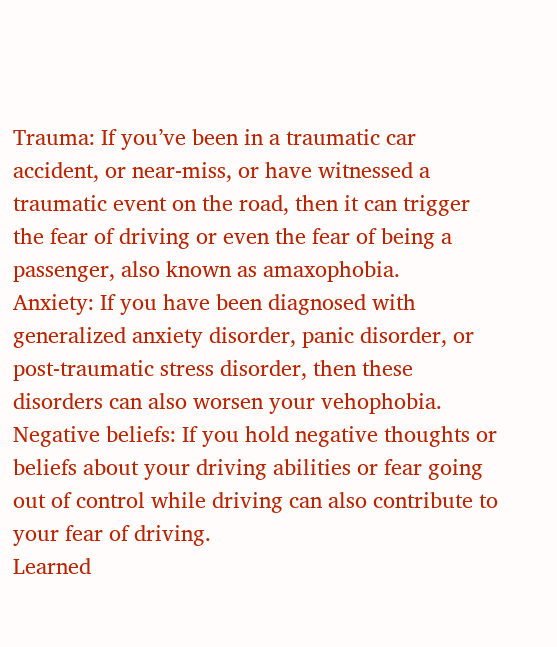Trauma: If you’ve been in a traumatic car accident, or near-miss, or have witnessed a traumatic event on the road, then it can trigger the fear of driving or even the fear of being a passenger, also known as amaxophobia.
Anxiety: If you have been diagnosed with generalized anxiety disorder, panic disorder, or post-traumatic stress disorder, then these disorders can also worsen your vehophobia.
Negative beliefs: If you hold negative thoughts or beliefs about your driving abilities or fear going out of control while driving can also contribute to your fear of driving.
Learned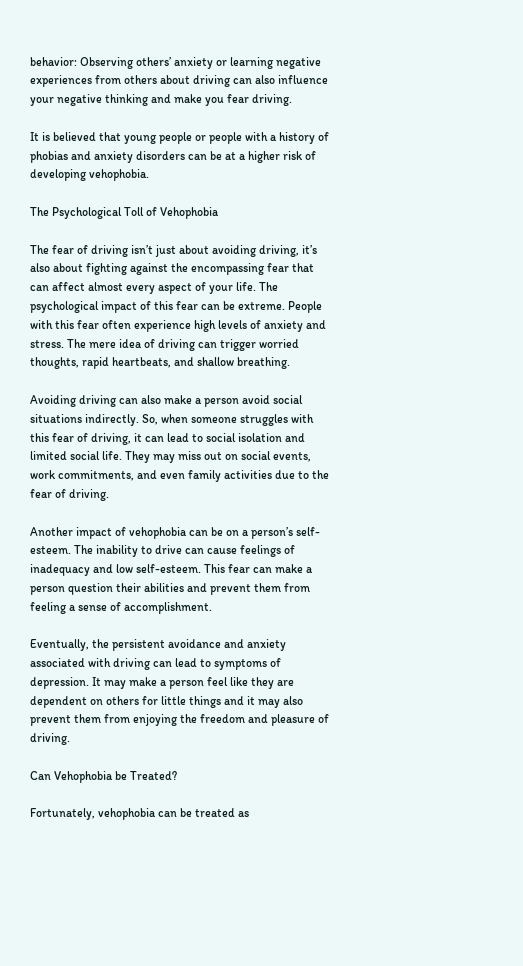behavior: Observing others’ anxiety or learning negative experiences from others about driving can also influence your negative thinking and make you fear driving.

It is believed that young people or people with a history of phobias and anxiety disorders can be at a higher risk of developing vehophobia.

The Psychological Toll of Vehophobia

The fear of driving isn’t just about avoiding driving, it’s also about fighting against the encompassing fear that can affect almost every aspect of your life. The psychological impact of this fear can be extreme. People with this fear often experience high levels of anxiety and stress. The mere idea of driving can trigger worried thoughts, rapid heartbeats, and shallow breathing.

Avoiding driving can also make a person avoid social situations indirectly. So, when someone struggles with this fear of driving, it can lead to social isolation and limited social life. They may miss out on social events, work commitments, and even family activities due to the fear of driving.

Another impact of vehophobia can be on a person’s self-esteem. The inability to drive can cause feelings of inadequacy and low self-esteem. This fear can make a person question their abilities and prevent them from feeling a sense of accomplishment.

Eventually, the persistent avoidance and anxiety associated with driving can lead to symptoms of depression. It may make a person feel like they are dependent on others for little things and it may also prevent them from enjoying the freedom and pleasure of driving.

Can Vehophobia be Treated?

Fortunately, vehophobia can be treated as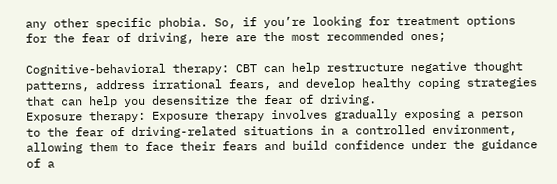any other specific phobia. So, if you’re looking for treatment options for the fear of driving, here are the most recommended ones;

Cognitive-behavioral therapy: CBT can help restructure negative thought patterns, address irrational fears, and develop healthy coping strategies that can help you desensitize the fear of driving.
Exposure therapy: Exposure therapy involves gradually exposing a person to the fear of driving-related situations in a controlled environment, allowing them to face their fears and build confidence under the guidance of a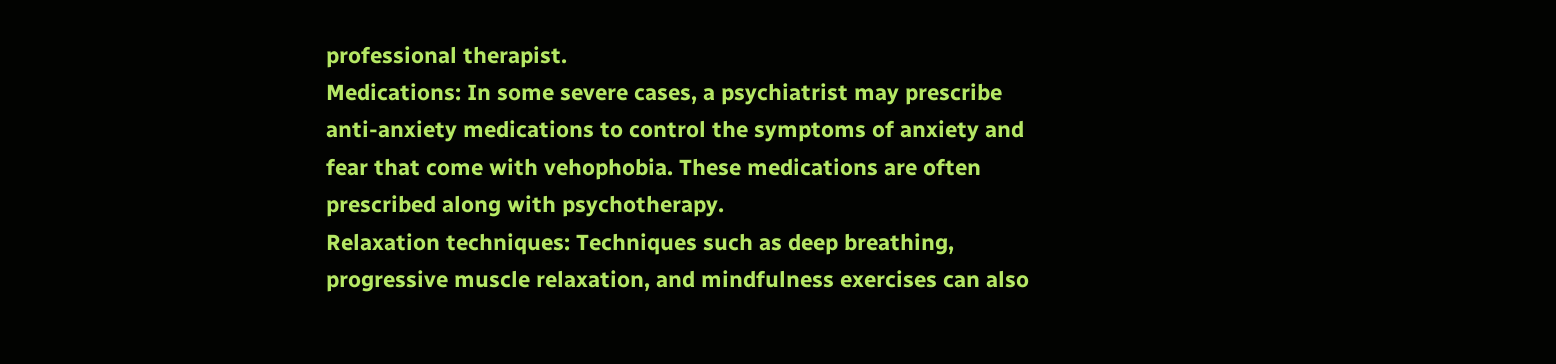professional therapist.
Medications: In some severe cases, a psychiatrist may prescribe anti-anxiety medications to control the symptoms of anxiety and fear that come with vehophobia. These medications are often prescribed along with psychotherapy.
Relaxation techniques: Techniques such as deep breathing, progressive muscle relaxation, and mindfulness exercises can also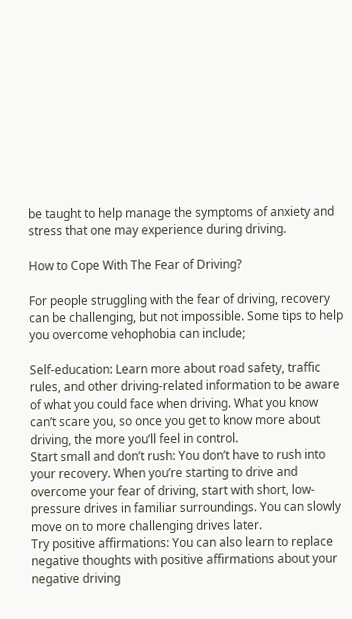be taught to help manage the symptoms of anxiety and stress that one may experience during driving.

How to Cope With The Fear of Driving?

For people struggling with the fear of driving, recovery can be challenging, but not impossible. Some tips to help you overcome vehophobia can include;

Self-education: Learn more about road safety, traffic rules, and other driving-related information to be aware of what you could face when driving. What you know can’t scare you, so once you get to know more about driving, the more you’ll feel in control.
Start small and don’t rush: You don’t have to rush into your recovery. When you’re starting to drive and overcome your fear of driving, start with short, low-pressure drives in familiar surroundings. You can slowly move on to more challenging drives later.
Try positive affirmations: You can also learn to replace negative thoughts with positive affirmations about your negative driving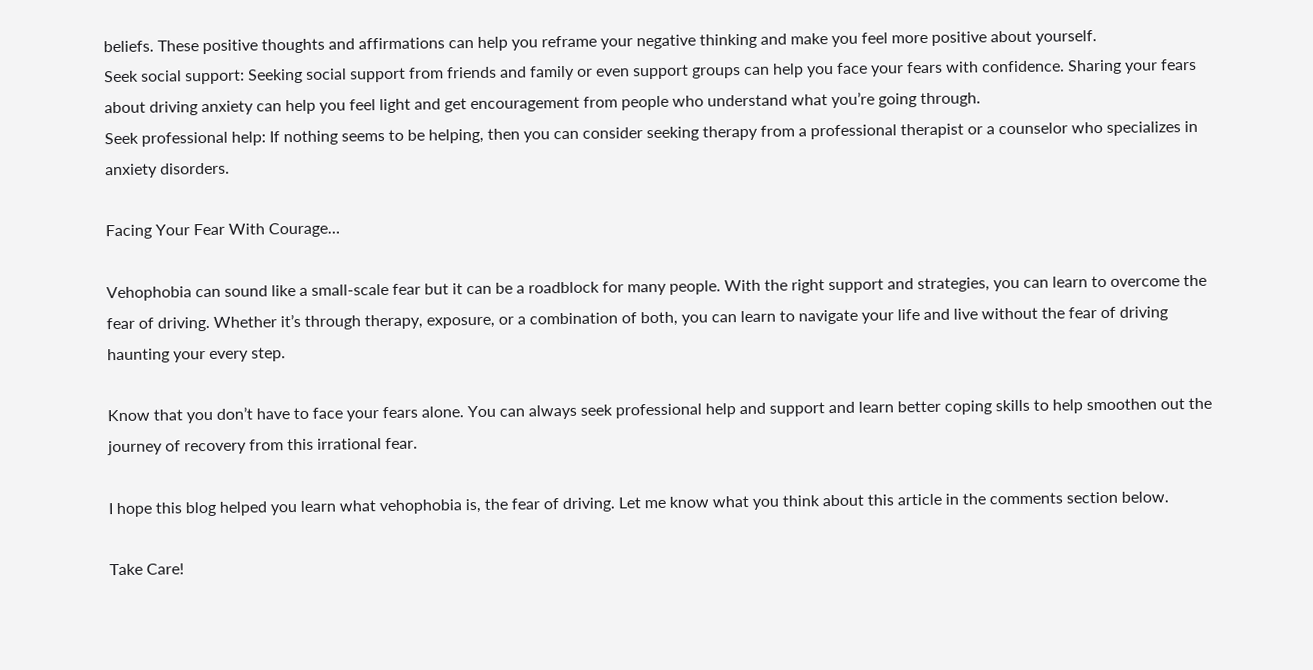beliefs. These positive thoughts and affirmations can help you reframe your negative thinking and make you feel more positive about yourself.
Seek social support: Seeking social support from friends and family or even support groups can help you face your fears with confidence. Sharing your fears about driving anxiety can help you feel light and get encouragement from people who understand what you’re going through.
Seek professional help: If nothing seems to be helping, then you can consider seeking therapy from a professional therapist or a counselor who specializes in anxiety disorders.

Facing Your Fear With Courage…

Vehophobia can sound like a small-scale fear but it can be a roadblock for many people. With the right support and strategies, you can learn to overcome the fear of driving. Whether it’s through therapy, exposure, or a combination of both, you can learn to navigate your life and live without the fear of driving haunting your every step.

Know that you don’t have to face your fears alone. You can always seek professional help and support and learn better coping skills to help smoothen out the journey of recovery from this irrational fear.

I hope this blog helped you learn what vehophobia is, the fear of driving. Let me know what you think about this article in the comments section below.

Take Care!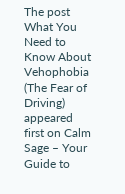The post What You Need to Know About Vehophobia (The Fear of Driving) appeared first on Calm Sage – Your Guide to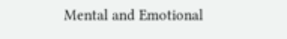Mental and Emotional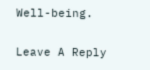Well-being.

Leave A Reply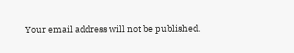Your email address will not be published.